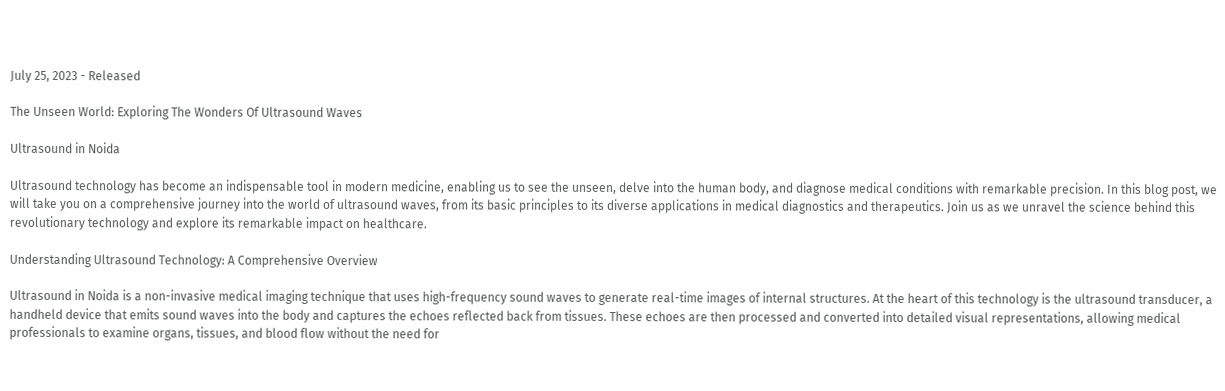July 25, 2023 - Released

The Unseen World: Exploring The Wonders Of Ultrasound Waves

Ultrasound in Noida

Ultrasound technology has become an indispensable tool in modern medicine, enabling us to see the unseen, delve into the human body, and diagnose medical conditions with remarkable precision. In this blog post, we will take you on a comprehensive journey into the world of ultrasound waves, from its basic principles to its diverse applications in medical diagnostics and therapeutics. Join us as we unravel the science behind this revolutionary technology and explore its remarkable impact on healthcare.

Understanding Ultrasound Technology: A Comprehensive Overview

Ultrasound in Noida is a non-invasive medical imaging technique that uses high-frequency sound waves to generate real-time images of internal structures. At the heart of this technology is the ultrasound transducer, a handheld device that emits sound waves into the body and captures the echoes reflected back from tissues. These echoes are then processed and converted into detailed visual representations, allowing medical professionals to examine organs, tissues, and blood flow without the need for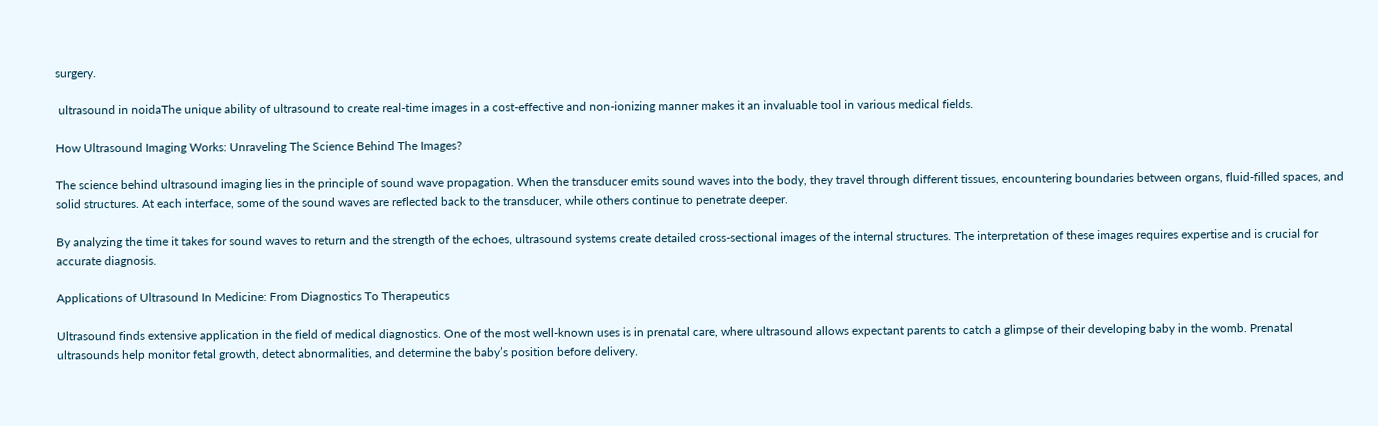surgery.

 ultrasound in noidaThe unique ability of ultrasound to create real-time images in a cost-effective and non-ionizing manner makes it an invaluable tool in various medical fields.

How Ultrasound Imaging Works: Unraveling The Science Behind The Images?

The science behind ultrasound imaging lies in the principle of sound wave propagation. When the transducer emits sound waves into the body, they travel through different tissues, encountering boundaries between organs, fluid-filled spaces, and solid structures. At each interface, some of the sound waves are reflected back to the transducer, while others continue to penetrate deeper.

By analyzing the time it takes for sound waves to return and the strength of the echoes, ultrasound systems create detailed cross-sectional images of the internal structures. The interpretation of these images requires expertise and is crucial for accurate diagnosis.

Applications of Ultrasound In Medicine: From Diagnostics To Therapeutics

Ultrasound finds extensive application in the field of medical diagnostics. One of the most well-known uses is in prenatal care, where ultrasound allows expectant parents to catch a glimpse of their developing baby in the womb. Prenatal ultrasounds help monitor fetal growth, detect abnormalities, and determine the baby’s position before delivery.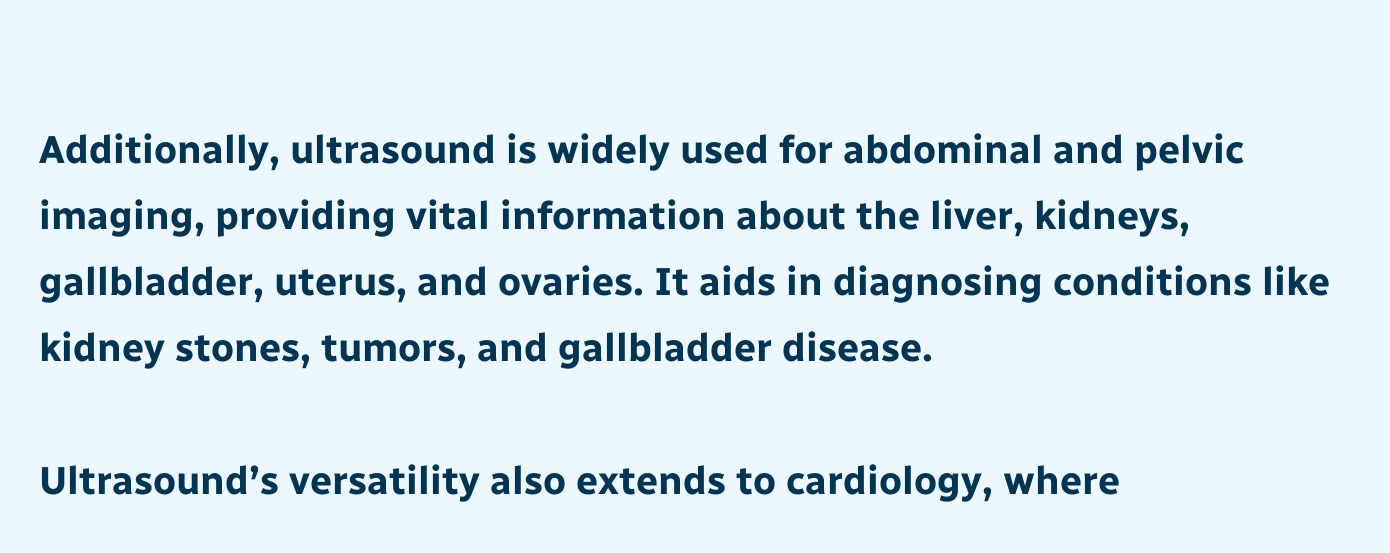Additionally, ultrasound is widely used for abdominal and pelvic imaging, providing vital information about the liver, kidneys, gallbladder, uterus, and ovaries. It aids in diagnosing conditions like kidney stones, tumors, and gallbladder disease.

Ultrasound’s versatility also extends to cardiology, where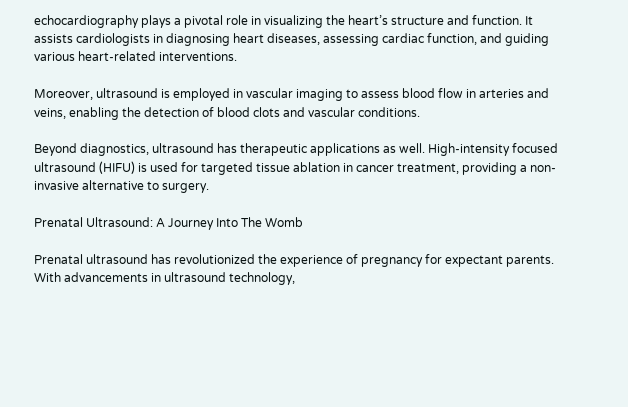echocardiography plays a pivotal role in visualizing the heart’s structure and function. It assists cardiologists in diagnosing heart diseases, assessing cardiac function, and guiding various heart-related interventions.

Moreover, ultrasound is employed in vascular imaging to assess blood flow in arteries and veins, enabling the detection of blood clots and vascular conditions.

Beyond diagnostics, ultrasound has therapeutic applications as well. High-intensity focused ultrasound (HIFU) is used for targeted tissue ablation in cancer treatment, providing a non-invasive alternative to surgery.

Prenatal Ultrasound: A Journey Into The Womb

Prenatal ultrasound has revolutionized the experience of pregnancy for expectant parents. With advancements in ultrasound technology,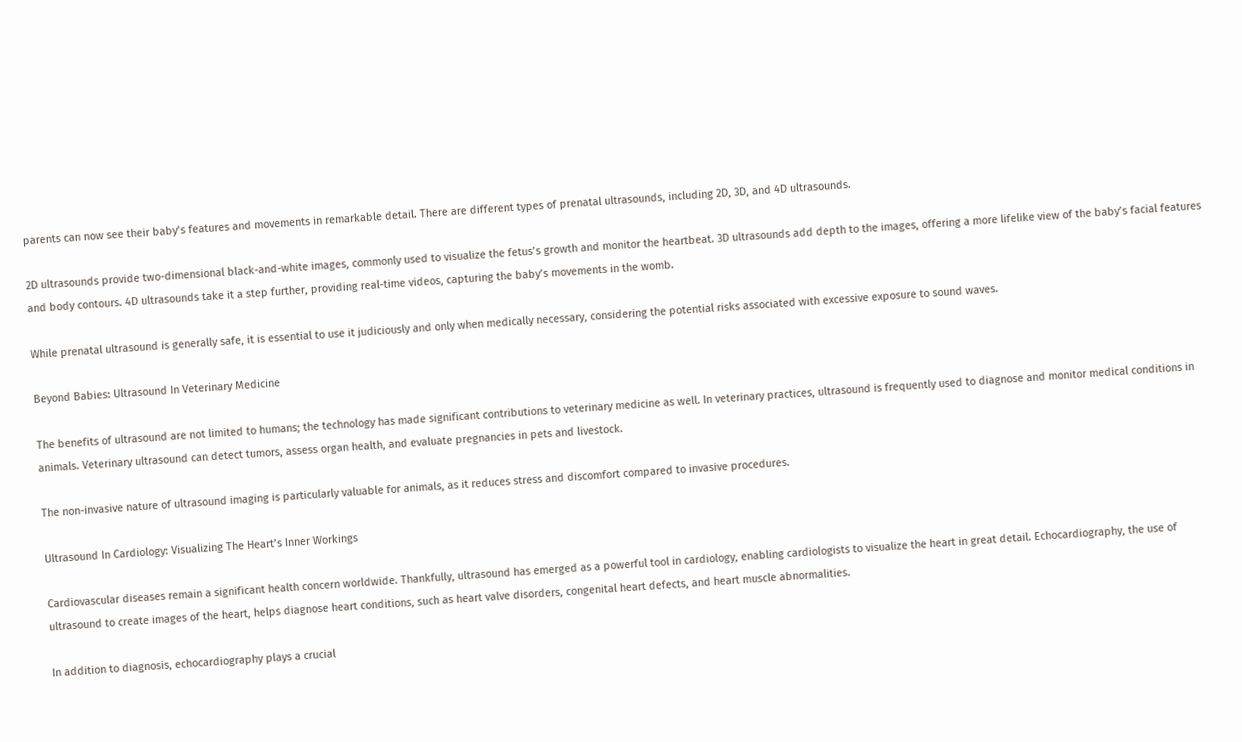parents can now see their baby’s features and movements in remarkable detail. There are different types of prenatal ultrasounds, including 2D, 3D, and 4D ultrasounds.

2D ultrasounds provide two-dimensional black-and-white images, commonly used to visualize the fetus’s growth and monitor the heartbeat. 3D ultrasounds add depth to the images, offering a more lifelike view of the baby’s facial features and body contours. 4D ultrasounds take it a step further, providing real-time videos, capturing the baby’s movements in the womb.

While prenatal ultrasound is generally safe, it is essential to use it judiciously and only when medically necessary, considering the potential risks associated with excessive exposure to sound waves.

Beyond Babies: Ultrasound In Veterinary Medicine

The benefits of ultrasound are not limited to humans; the technology has made significant contributions to veterinary medicine as well. In veterinary practices, ultrasound is frequently used to diagnose and monitor medical conditions in animals. Veterinary ultrasound can detect tumors, assess organ health, and evaluate pregnancies in pets and livestock.

The non-invasive nature of ultrasound imaging is particularly valuable for animals, as it reduces stress and discomfort compared to invasive procedures.

Ultrasound In Cardiology: Visualizing The Heart’s Inner Workings

Cardiovascular diseases remain a significant health concern worldwide. Thankfully, ultrasound has emerged as a powerful tool in cardiology, enabling cardiologists to visualize the heart in great detail. Echocardiography, the use of ultrasound to create images of the heart, helps diagnose heart conditions, such as heart valve disorders, congenital heart defects, and heart muscle abnormalities.

In addition to diagnosis, echocardiography plays a crucial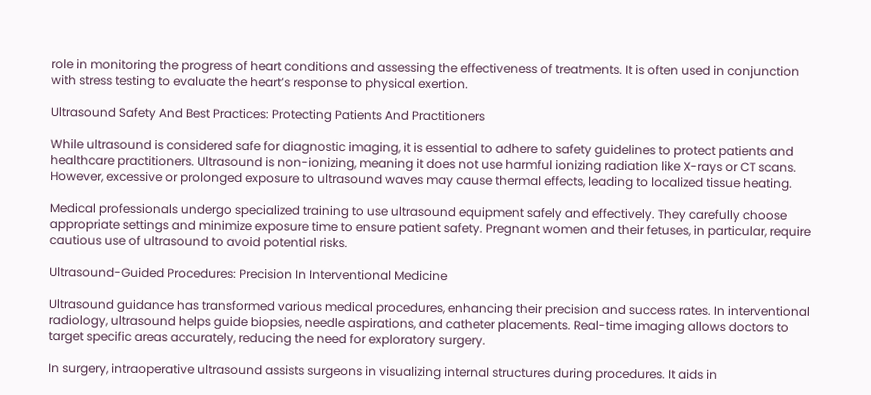role in monitoring the progress of heart conditions and assessing the effectiveness of treatments. It is often used in conjunction with stress testing to evaluate the heart’s response to physical exertion.

Ultrasound Safety And Best Practices: Protecting Patients And Practitioners

While ultrasound is considered safe for diagnostic imaging, it is essential to adhere to safety guidelines to protect patients and healthcare practitioners. Ultrasound is non-ionizing, meaning it does not use harmful ionizing radiation like X-rays or CT scans. However, excessive or prolonged exposure to ultrasound waves may cause thermal effects, leading to localized tissue heating.

Medical professionals undergo specialized training to use ultrasound equipment safely and effectively. They carefully choose appropriate settings and minimize exposure time to ensure patient safety. Pregnant women and their fetuses, in particular, require cautious use of ultrasound to avoid potential risks.

Ultrasound-Guided Procedures: Precision In Interventional Medicine

Ultrasound guidance has transformed various medical procedures, enhancing their precision and success rates. In interventional radiology, ultrasound helps guide biopsies, needle aspirations, and catheter placements. Real-time imaging allows doctors to target specific areas accurately, reducing the need for exploratory surgery.

In surgery, intraoperative ultrasound assists surgeons in visualizing internal structures during procedures. It aids in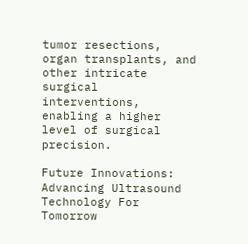tumor resections, organ transplants, and other intricate surgical interventions, enabling a higher level of surgical precision.

Future Innovations: Advancing Ultrasound Technology For Tomorrow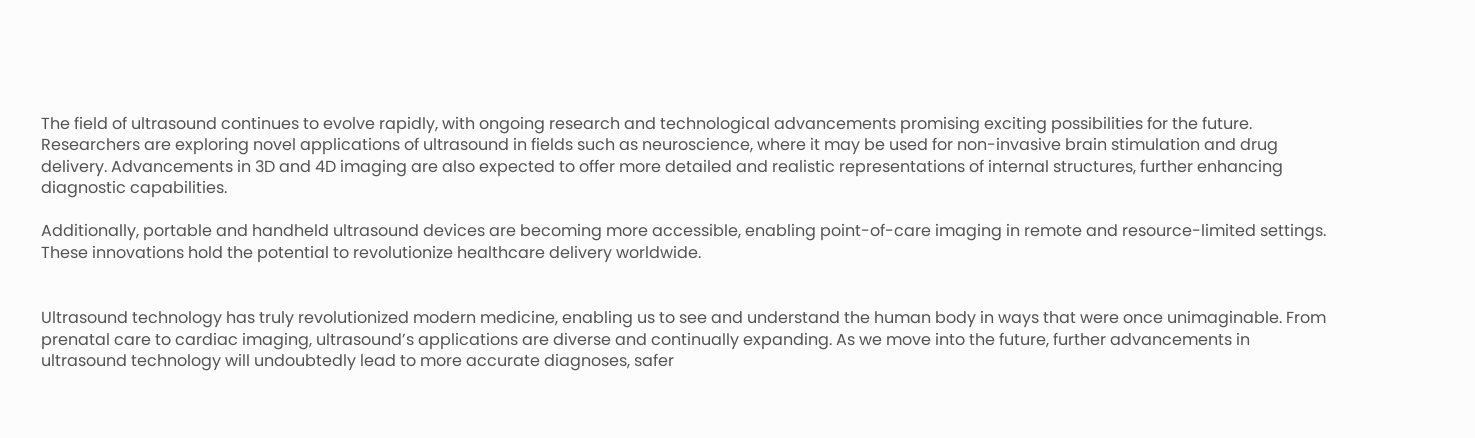The field of ultrasound continues to evolve rapidly, with ongoing research and technological advancements promising exciting possibilities for the future. Researchers are exploring novel applications of ultrasound in fields such as neuroscience, where it may be used for non-invasive brain stimulation and drug delivery. Advancements in 3D and 4D imaging are also expected to offer more detailed and realistic representations of internal structures, further enhancing diagnostic capabilities.

Additionally, portable and handheld ultrasound devices are becoming more accessible, enabling point-of-care imaging in remote and resource-limited settings. These innovations hold the potential to revolutionize healthcare delivery worldwide.


Ultrasound technology has truly revolutionized modern medicine, enabling us to see and understand the human body in ways that were once unimaginable. From prenatal care to cardiac imaging, ultrasound’s applications are diverse and continually expanding. As we move into the future, further advancements in ultrasound technology will undoubtedly lead to more accurate diagnoses, safer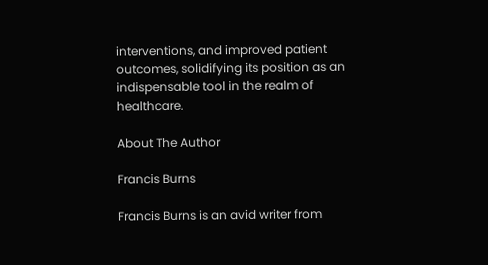interventions, and improved patient outcomes, solidifying its position as an indispensable tool in the realm of healthcare.

About The Author

Francis Burns

Francis Burns is an avid writer from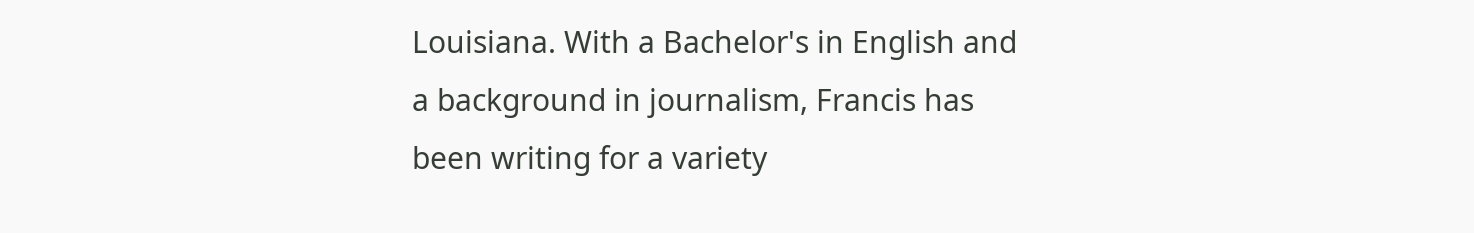Louisiana. With a Bachelor's in English and a background in journalism, Francis has been writing for a variety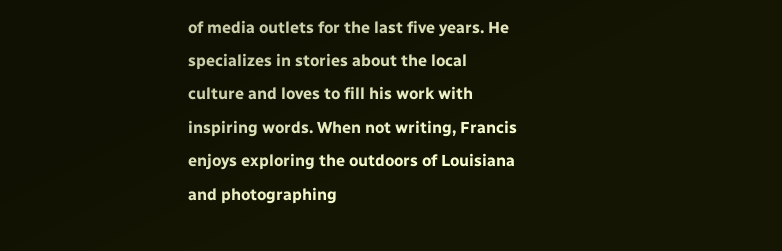of media outlets for the last five years. He specializes in stories about the local culture and loves to fill his work with inspiring words. When not writing, Francis enjoys exploring the outdoors of Louisiana and photographing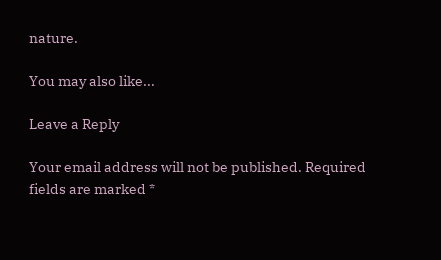nature.

You may also like...

Leave a Reply

Your email address will not be published. Required fields are marked *